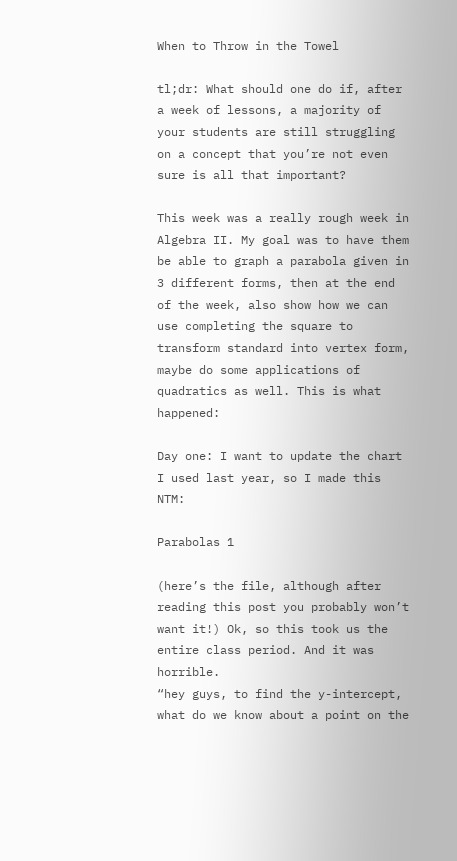When to Throw in the Towel

tl;dr: What should one do if, after a week of lessons, a majority of your students are still struggling on a concept that you’re not even sure is all that important?

This week was a really rough week in Algebra II. My goal was to have them be able to graph a parabola given in 3 different forms, then at the end of the week, also show how we can use completing the square to transform standard into vertex form, maybe do some applications of quadratics as well. This is what happened:

Day one: I want to update the chart I used last year, so I made this NTM:

Parabolas 1

(here’s the file, although after reading this post you probably won’t want it!) Ok, so this took us the entire class period. And it was horrible.
“hey guys, to find the y-intercept, what do we know about a point on the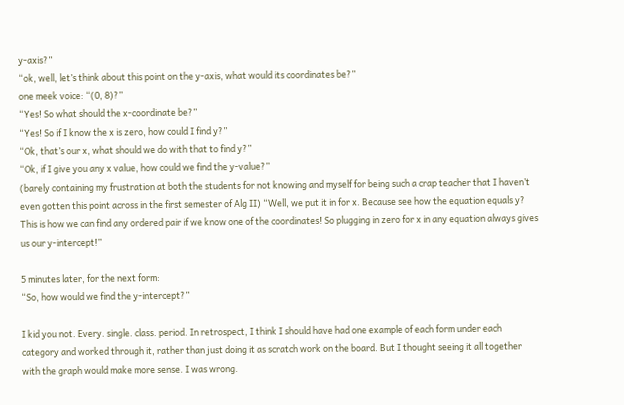y-axis?”
“ok, well, let’s think about this point on the y-axis, what would its coordinates be?”
one meek voice: “(0, 8)?”
“Yes! So what should the x-coordinate be?”
“Yes! So if I know the x is zero, how could I find y?”
“Ok, that’s our x, what should we do with that to find y?”
“Ok, if I give you any x value, how could we find the y-value?”
(barely containing my frustration at both the students for not knowing and myself for being such a crap teacher that I haven’t even gotten this point across in the first semester of Alg II) “Well, we put it in for x. Because see how the equation equals y? This is how we can find any ordered pair if we know one of the coordinates! So plugging in zero for x in any equation always gives us our y-intercept!”

5 minutes later, for the next form:
“So, how would we find the y-intercept?”

I kid you not. Every. single. class. period. In retrospect, I think I should have had one example of each form under each category and worked through it, rather than just doing it as scratch work on the board. But I thought seeing it all together with the graph would make more sense. I was wrong.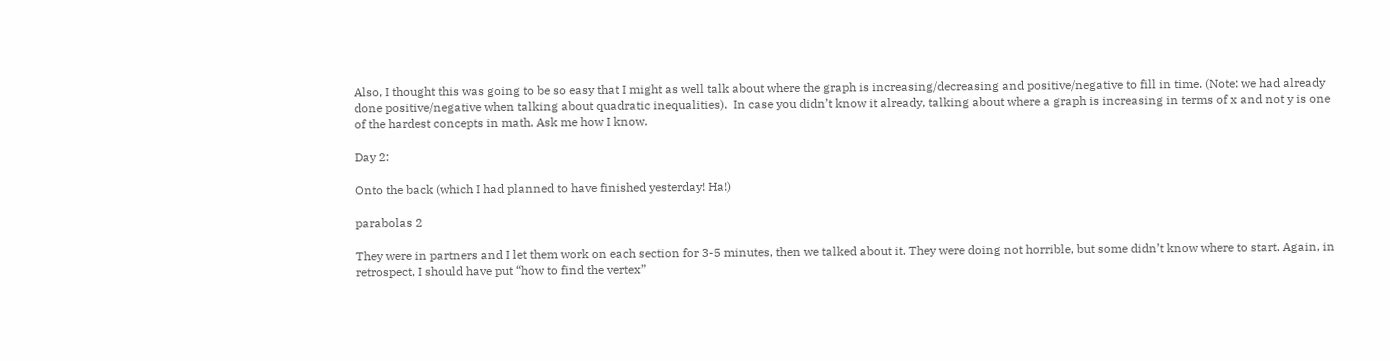Also, I thought this was going to be so easy that I might as well talk about where the graph is increasing/decreasing and positive/negative to fill in time. (Note: we had already done positive/negative when talking about quadratic inequalities).  In case you didn’t know it already, talking about where a graph is increasing in terms of x and not y is one of the hardest concepts in math. Ask me how I know.

Day 2:

Onto the back (which I had planned to have finished yesterday! Ha!)

parabolas 2

They were in partners and I let them work on each section for 3-5 minutes, then we talked about it. They were doing not horrible, but some didn’t know where to start. Again, in retrospect, I should have put “how to find the vertex”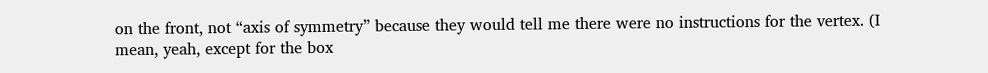on the front, not “axis of symmetry” because they would tell me there were no instructions for the vertex. (I mean, yeah, except for the box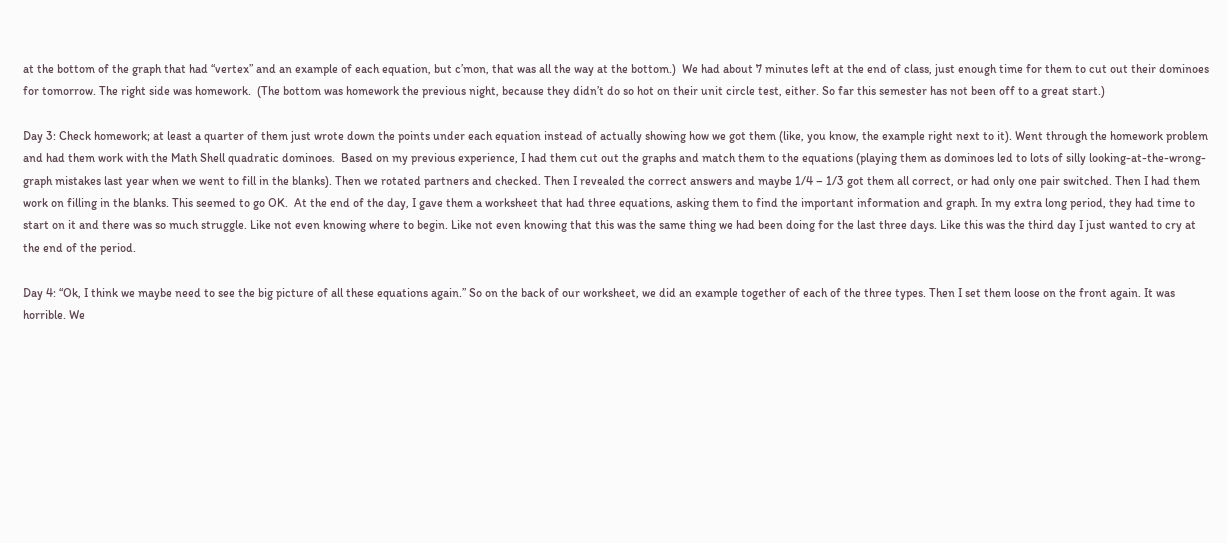at the bottom of the graph that had “vertex” and an example of each equation, but c’mon, that was all the way at the bottom.)  We had about 7 minutes left at the end of class, just enough time for them to cut out their dominoes for tomorrow. The right side was homework.  (The bottom was homework the previous night, because they didn’t do so hot on their unit circle test, either. So far this semester has not been off to a great start.)

Day 3: Check homework; at least a quarter of them just wrote down the points under each equation instead of actually showing how we got them (like, you know, the example right next to it). Went through the homework problem and had them work with the Math Shell quadratic dominoes.  Based on my previous experience, I had them cut out the graphs and match them to the equations (playing them as dominoes led to lots of silly looking-at-the-wrong-graph mistakes last year when we went to fill in the blanks). Then we rotated partners and checked. Then I revealed the correct answers and maybe 1/4 – 1/3 got them all correct, or had only one pair switched. Then I had them work on filling in the blanks. This seemed to go OK.  At the end of the day, I gave them a worksheet that had three equations, asking them to find the important information and graph. In my extra long period, they had time to start on it and there was so much struggle. Like not even knowing where to begin. Like not even knowing that this was the same thing we had been doing for the last three days. Like this was the third day I just wanted to cry at the end of the period.

Day 4: “Ok, I think we maybe need to see the big picture of all these equations again.” So on the back of our worksheet, we did an example together of each of the three types. Then I set them loose on the front again. It was horrible. We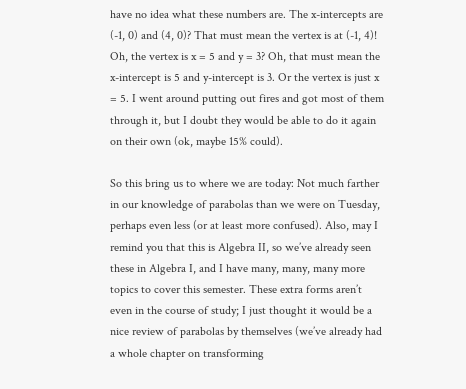have no idea what these numbers are. The x-intercepts are (-1, 0) and (4, 0)? That must mean the vertex is at (-1, 4)! Oh, the vertex is x = 5 and y = 3? Oh, that must mean the x-intercept is 5 and y-intercept is 3. Or the vertex is just x = 5. I went around putting out fires and got most of them through it, but I doubt they would be able to do it again on their own (ok, maybe 15% could).

So this bring us to where we are today: Not much farther in our knowledge of parabolas than we were on Tuesday, perhaps even less (or at least more confused). Also, may I remind you that this is Algebra II, so we’ve already seen these in Algebra I, and I have many, many, many more topics to cover this semester. These extra forms aren’t even in the course of study; I just thought it would be a nice review of parabolas by themselves (we’ve already had a whole chapter on transforming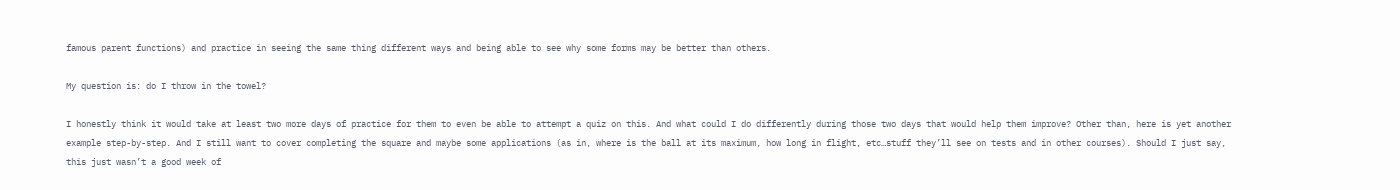famous parent functions) and practice in seeing the same thing different ways and being able to see why some forms may be better than others.

My question is: do I throw in the towel?

I honestly think it would take at least two more days of practice for them to even be able to attempt a quiz on this. And what could I do differently during those two days that would help them improve? Other than, here is yet another example step-by-step. And I still want to cover completing the square and maybe some applications (as in, where is the ball at its maximum, how long in flight, etc…stuff they’ll see on tests and in other courses). Should I just say, this just wasn’t a good week of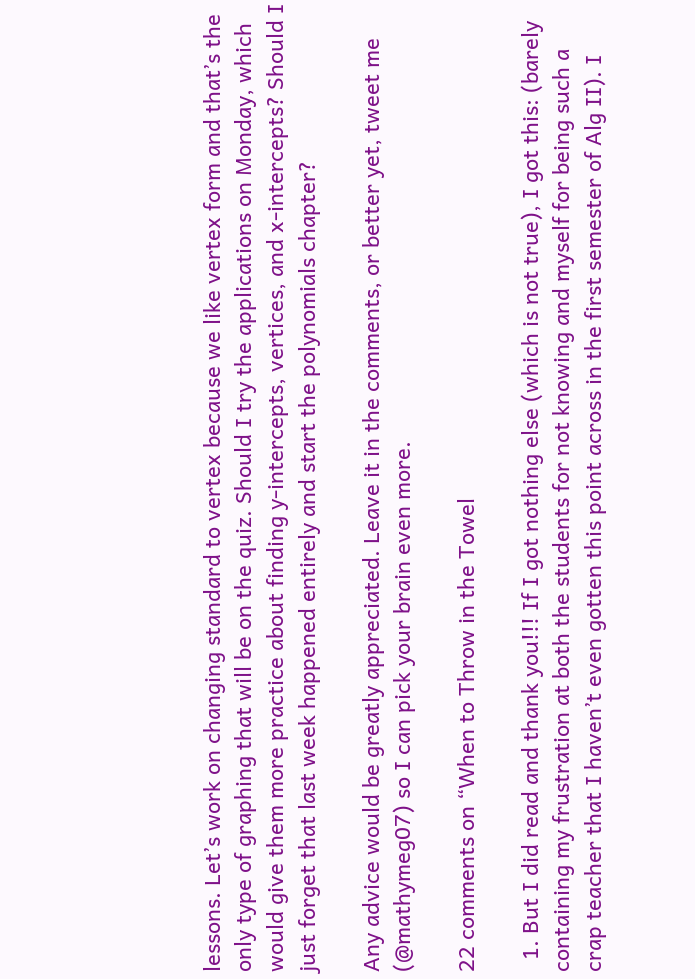lessons. Let’s work on changing standard to vertex because we like vertex form and that’s the only type of graphing that will be on the quiz. Should I try the applications on Monday, which would give them more practice about finding y-intercepts, vertices, and x-intercepts? Should I just forget that last week happened entirely and start the polynomials chapter?

Any advice would be greatly appreciated. Leave it in the comments, or better yet, tweet me (@mathymeg07) so I can pick your brain even more.

22 comments on “When to Throw in the Towel

  1. But I did read and thank you!!! If I got nothing else (which is not true), I got this: (barely containing my frustration at both the students for not knowing and myself for being such a crap teacher that I haven’t even gotten this point across in the first semester of Alg II). I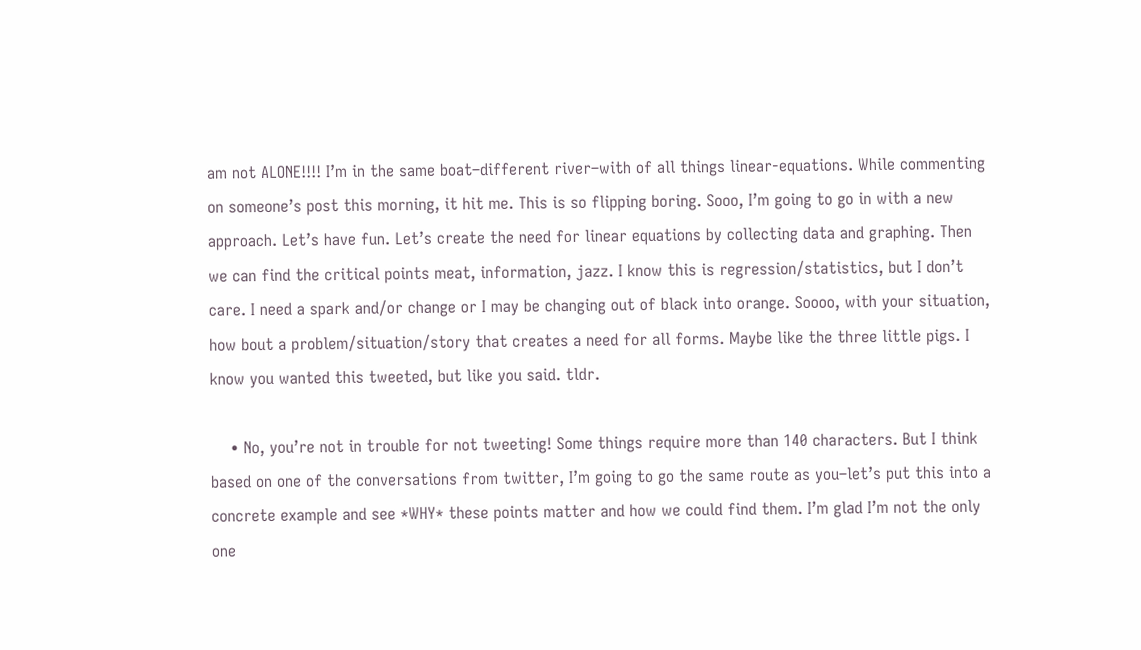am not ALONE!!!! I’m in the same boat–different river–with of all things linear-equations. While commenting on someone’s post this morning, it hit me. This is so flipping boring. Sooo, I’m going to go in with a new approach. Let’s have fun. Let’s create the need for linear equations by collecting data and graphing. Then we can find the critical points meat, information, jazz. I know this is regression/statistics, but I don’t care. I need a spark and/or change or I may be changing out of black into orange. Soooo, with your situation, how bout a problem/situation/story that creates a need for all forms. Maybe like the three little pigs. I know you wanted this tweeted, but like you said. tldr.

    • No, you’re not in trouble for not tweeting! Some things require more than 140 characters. But I think based on one of the conversations from twitter, I’m going to go the same route as you–let’s put this into a concrete example and see *WHY* these points matter and how we could find them. I’m glad I’m not the only one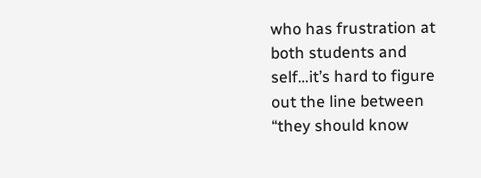who has frustration at both students and self…it’s hard to figure out the line between “they should know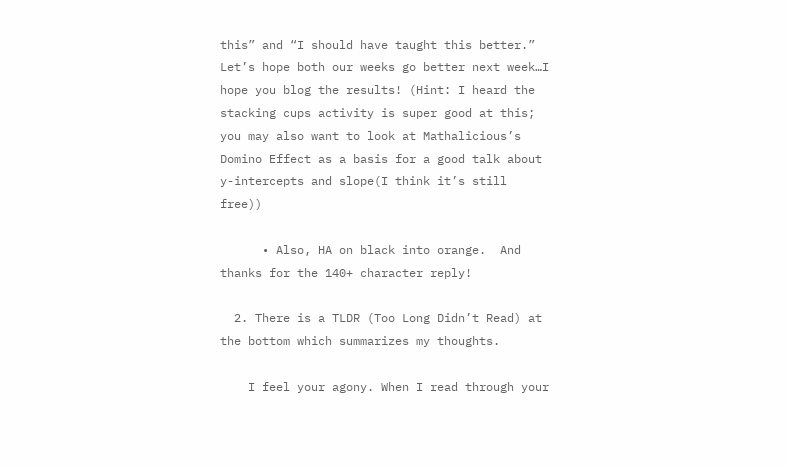this” and “I should have taught this better.” Let’s hope both our weeks go better next week…I hope you blog the results! (Hint: I heard the stacking cups activity is super good at this; you may also want to look at Mathalicious’s Domino Effect as a basis for a good talk about y-intercepts and slope(I think it’s still free))

      • Also, HA on black into orange.  And thanks for the 140+ character reply!

  2. There is a TLDR (Too Long Didn’t Read) at the bottom which summarizes my thoughts.

    I feel your agony. When I read through your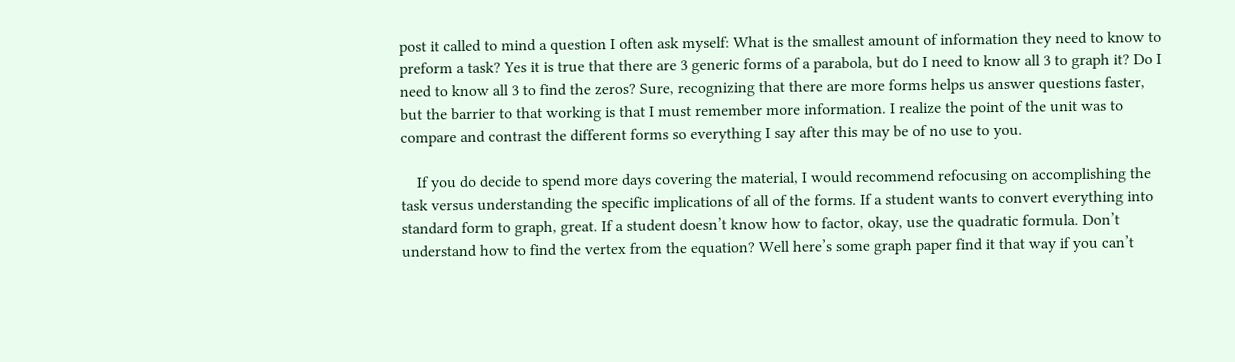post it called to mind a question I often ask myself: What is the smallest amount of information they need to know to preform a task? Yes it is true that there are 3 generic forms of a parabola, but do I need to know all 3 to graph it? Do I need to know all 3 to find the zeros? Sure, recognizing that there are more forms helps us answer questions faster, but the barrier to that working is that I must remember more information. I realize the point of the unit was to compare and contrast the different forms so everything I say after this may be of no use to you.

    If you do decide to spend more days covering the material, I would recommend refocusing on accomplishing the task versus understanding the specific implications of all of the forms. If a student wants to convert everything into standard form to graph, great. If a student doesn’t know how to factor, okay, use the quadratic formula. Don’t understand how to find the vertex from the equation? Well here’s some graph paper find it that way if you can’t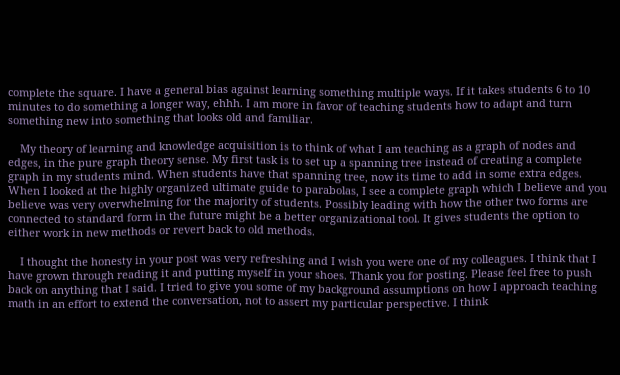complete the square. I have a general bias against learning something multiple ways. If it takes students 6 to 10 minutes to do something a longer way, ehhh. I am more in favor of teaching students how to adapt and turn something new into something that looks old and familiar.

    My theory of learning and knowledge acquisition is to think of what I am teaching as a graph of nodes and edges, in the pure graph theory sense. My first task is to set up a spanning tree instead of creating a complete graph in my students mind. When students have that spanning tree, now its time to add in some extra edges. When I looked at the highly organized ultimate guide to parabolas, I see a complete graph which I believe and you believe was very overwhelming for the majority of students. Possibly leading with how the other two forms are connected to standard form in the future might be a better organizational tool. It gives students the option to either work in new methods or revert back to old methods.

    I thought the honesty in your post was very refreshing and I wish you were one of my colleagues. I think that I have grown through reading it and putting myself in your shoes. Thank you for posting. Please feel free to push back on anything that I said. I tried to give you some of my background assumptions on how I approach teaching math in an effort to extend the conversation, not to assert my particular perspective. I think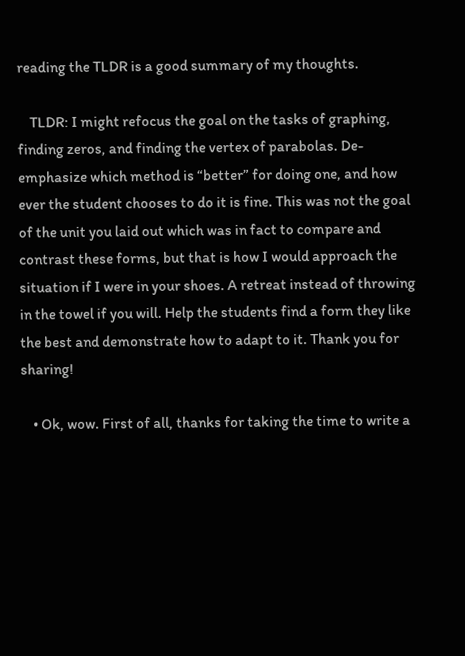reading the TLDR is a good summary of my thoughts.

    TLDR: I might refocus the goal on the tasks of graphing, finding zeros, and finding the vertex of parabolas. De-emphasize which method is “better” for doing one, and how ever the student chooses to do it is fine. This was not the goal of the unit you laid out which was in fact to compare and contrast these forms, but that is how I would approach the situation if I were in your shoes. A retreat instead of throwing in the towel if you will. Help the students find a form they like the best and demonstrate how to adapt to it. Thank you for sharing!

    • Ok, wow. First of all, thanks for taking the time to write a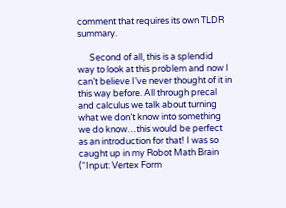comment that requires its own TLDR summary.

      Second of all, this is a splendid way to look at this problem and now I can’t believe I’ve never thought of it in this way before. All through precal and calculus we talk about turning what we don’t know into something we do know…this would be perfect as an introduction for that! I was so caught up in my Robot Math Brain (“Input: Vertex Form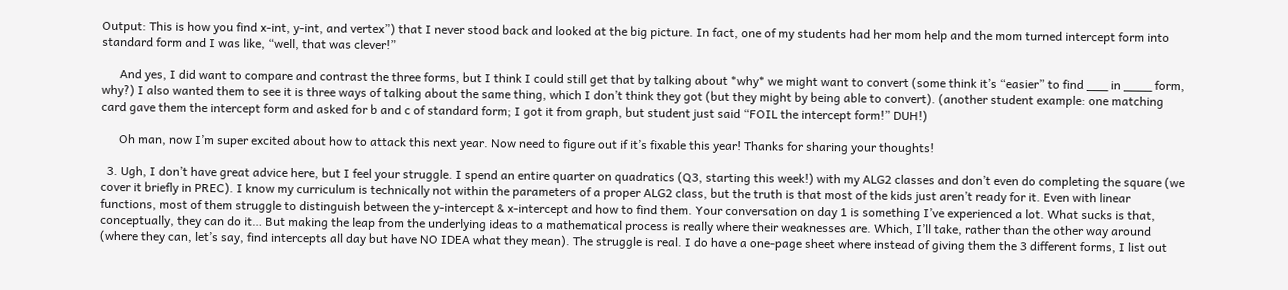Output: This is how you find x-int, y-int, and vertex”) that I never stood back and looked at the big picture. In fact, one of my students had her mom help and the mom turned intercept form into standard form and I was like, “well, that was clever!”

      And yes, I did want to compare and contrast the three forms, but I think I could still get that by talking about *why* we might want to convert (some think it’s “easier” to find ___ in ____ form, why?) I also wanted them to see it is three ways of talking about the same thing, which I don’t think they got (but they might by being able to convert). (another student example: one matching card gave them the intercept form and asked for b and c of standard form; I got it from graph, but student just said “FOIL the intercept form!” DUH!)

      Oh man, now I’m super excited about how to attack this next year. Now need to figure out if it’s fixable this year! Thanks for sharing your thoughts!

  3. Ugh, I don’t have great advice here, but I feel your struggle. I spend an entire quarter on quadratics (Q3, starting this week!) with my ALG2 classes and don’t even do completing the square (we cover it briefly in PREC). I know my curriculum is technically not within the parameters of a proper ALG2 class, but the truth is that most of the kids just aren’t ready for it. Even with linear functions, most of them struggle to distinguish between the y-intercept & x-intercept and how to find them. Your conversation on day 1 is something I’ve experienced a lot. What sucks is that, conceptually, they can do it… But making the leap from the underlying ideas to a mathematical process is really where their weaknesses are. Which, I’ll take, rather than the other way around (where they can, let’s say, find intercepts all day but have NO IDEA what they mean). The struggle is real. I do have a one-page sheet where instead of giving them the 3 different forms, I list out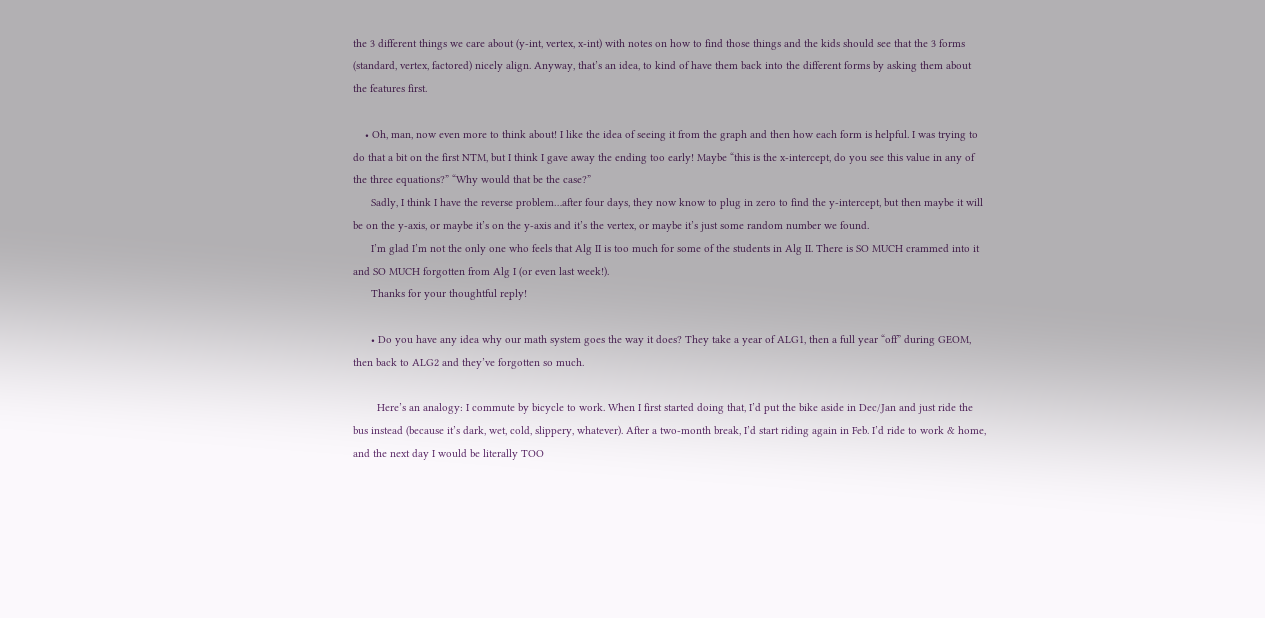the 3 different things we care about (y-int, vertex, x-int) with notes on how to find those things and the kids should see that the 3 forms (standard, vertex, factored) nicely align. Anyway, that’s an idea, to kind of have them back into the different forms by asking them about the features first.

    • Oh, man, now even more to think about! I like the idea of seeing it from the graph and then how each form is helpful. I was trying to do that a bit on the first NTM, but I think I gave away the ending too early! Maybe “this is the x-intercept, do you see this value in any of the three equations?” “Why would that be the case?”
      Sadly, I think I have the reverse problem…after four days, they now know to plug in zero to find the y-intercept, but then maybe it will be on the y-axis, or maybe it’s on the y-axis and it’s the vertex, or maybe it’s just some random number we found.
      I’m glad I’m not the only one who feels that Alg II is too much for some of the students in Alg II. There is SO MUCH crammed into it and SO MUCH forgotten from Alg I (or even last week!).
      Thanks for your thoughtful reply!

      • Do you have any idea why our math system goes the way it does? They take a year of ALG1, then a full year “off” during GEOM, then back to ALG2 and they’ve forgotten so much.

        Here’s an analogy: I commute by bicycle to work. When I first started doing that, I’d put the bike aside in Dec/Jan and just ride the bus instead (because it’s dark, wet, cold, slippery, whatever). After a two-month break, I’d start riding again in Feb. I’d ride to work & home, and the next day I would be literally TOO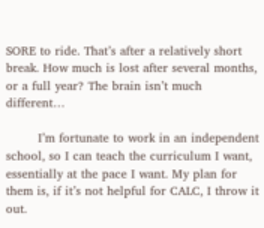SORE to ride. That’s after a relatively short break. How much is lost after several months, or a full year? The brain isn’t much different…

        I’m fortunate to work in an independent school, so I can teach the curriculum I want, essentially at the pace I want. My plan for them is, if it’s not helpful for CALC, I throw it out.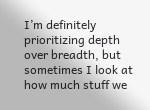I’m definitely prioritizing depth over breadth, but sometimes I look at how much stuff we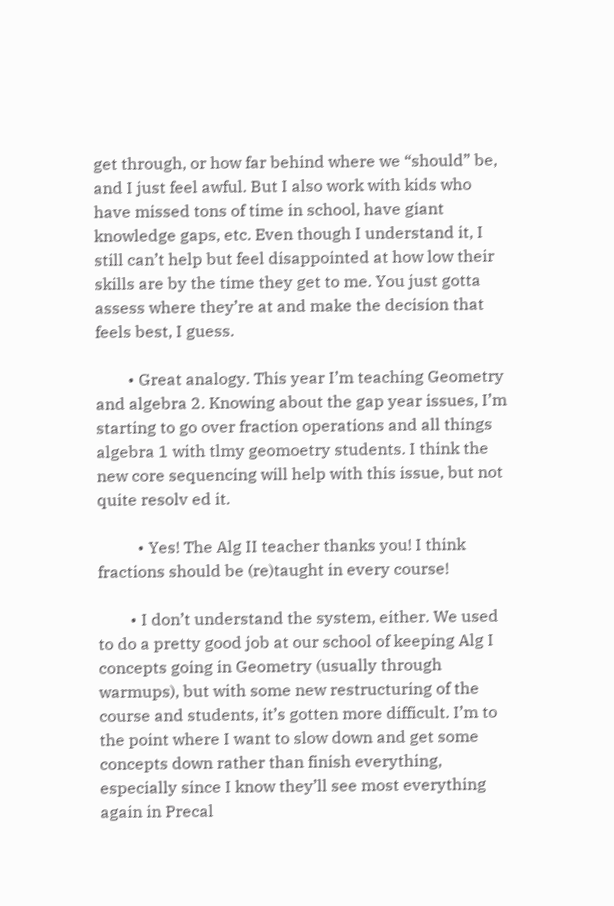get through, or how far behind where we “should” be, and I just feel awful. But I also work with kids who have missed tons of time in school, have giant knowledge gaps, etc. Even though I understand it, I still can’t help but feel disappointed at how low their skills are by the time they get to me. You just gotta assess where they’re at and make the decision that feels best, I guess.

        • Great analogy. This year I’m teaching Geometry and algebra 2. Knowing about the gap year issues, I’m starting to go over fraction operations and all things algebra 1 with tlmy geomoetry students. I think the new core sequencing will help with this issue, but not quite resolv ed it.

          • Yes! The Alg II teacher thanks you! I think fractions should be (re)taught in every course!

        • I don’t understand the system, either. We used to do a pretty good job at our school of keeping Alg I concepts going in Geometry (usually through warmups), but with some new restructuring of the course and students, it’s gotten more difficult. I’m to the point where I want to slow down and get some concepts down rather than finish everything, especially since I know they’ll see most everything again in Precal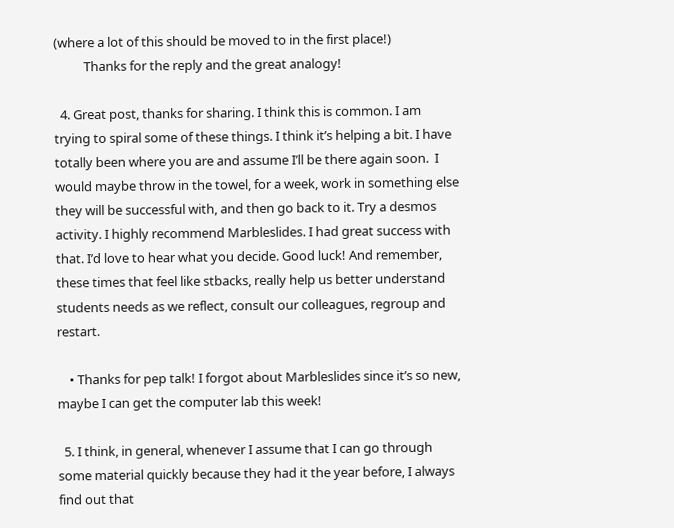(where a lot of this should be moved to in the first place!)
          Thanks for the reply and the great analogy!

  4. Great post, thanks for sharing. I think this is common. I am trying to spiral some of these things. I think it’s helping a bit. I have totally been where you are and assume I’ll be there again soon.  I would maybe throw in the towel, for a week, work in something else they will be successful with, and then go back to it. Try a desmos activity. I highly recommend Marbleslides. I had great success with that. I’d love to hear what you decide. Good luck! And remember, these times that feel like stbacks, really help us better understand students needs as we reflect, consult our colleagues, regroup and restart.

    • Thanks for pep talk! I forgot about Marbleslides since it’s so new, maybe I can get the computer lab this week!

  5. I think, in general, whenever I assume that I can go through some material quickly because they had it the year before, I always find out that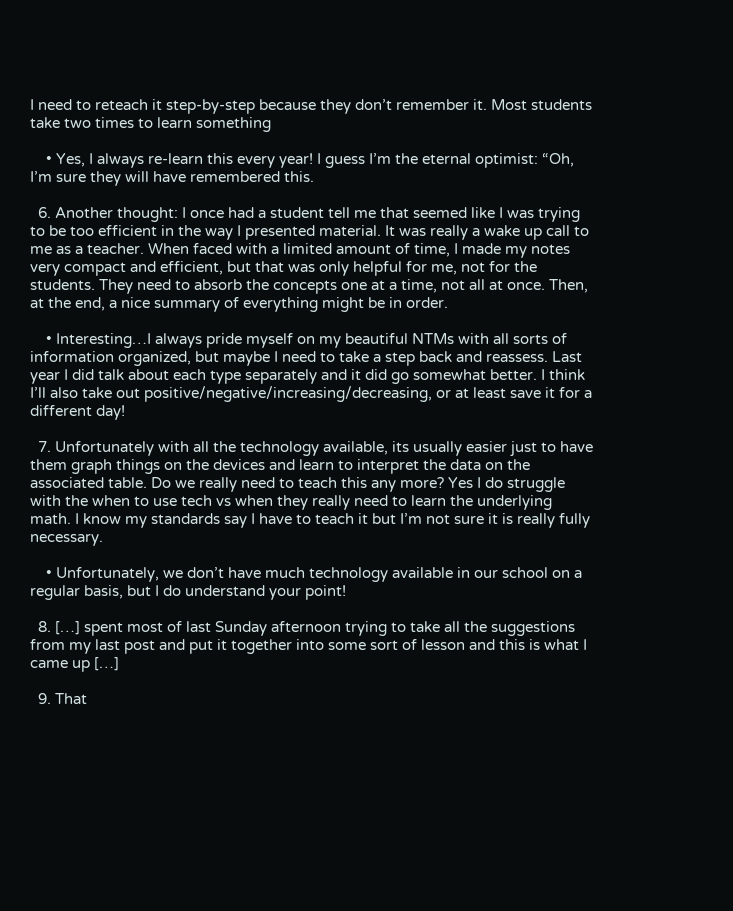I need to reteach it step-by-step because they don’t remember it. Most students take two times to learn something

    • Yes, I always re-learn this every year! I guess I’m the eternal optimist: “Oh, I’m sure they will have remembered this.

  6. Another thought: I once had a student tell me that seemed like I was trying to be too efficient in the way I presented material. It was really a wake up call to me as a teacher. When faced with a limited amount of time, I made my notes very compact and efficient, but that was only helpful for me, not for the students. They need to absorb the concepts one at a time, not all at once. Then, at the end, a nice summary of everything might be in order.

    • Interesting…I always pride myself on my beautiful NTMs with all sorts of information organized, but maybe I need to take a step back and reassess. Last year I did talk about each type separately and it did go somewhat better. I think I’ll also take out positive/negative/increasing/decreasing, or at least save it for a different day!

  7. Unfortunately with all the technology available, its usually easier just to have them graph things on the devices and learn to interpret the data on the associated table. Do we really need to teach this any more? Yes I do struggle with the when to use tech vs when they really need to learn the underlying math. I know my standards say I have to teach it but I’m not sure it is really fully necessary.

    • Unfortunately, we don’t have much technology available in our school on a regular basis, but I do understand your point!

  8. […] spent most of last Sunday afternoon trying to take all the suggestions from my last post and put it together into some sort of lesson and this is what I came up […]

  9. That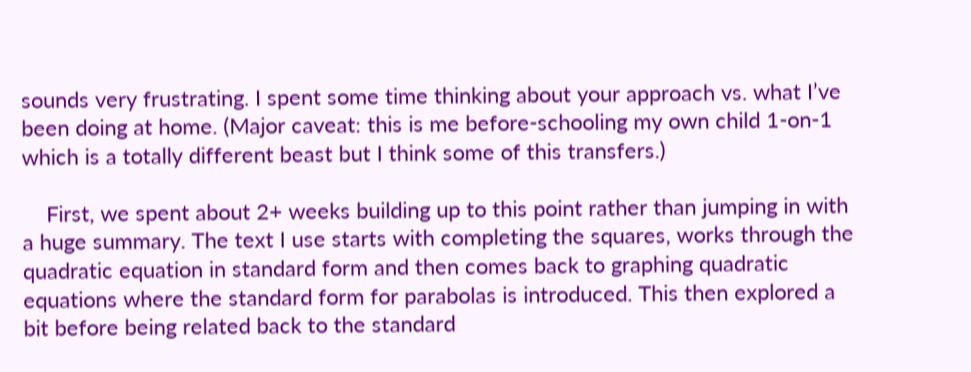sounds very frustrating. I spent some time thinking about your approach vs. what I’ve been doing at home. (Major caveat: this is me before-schooling my own child 1-on-1 which is a totally different beast but I think some of this transfers.)

    First, we spent about 2+ weeks building up to this point rather than jumping in with a huge summary. The text I use starts with completing the squares, works through the quadratic equation in standard form and then comes back to graphing quadratic equations where the standard form for parabolas is introduced. This then explored a bit before being related back to the standard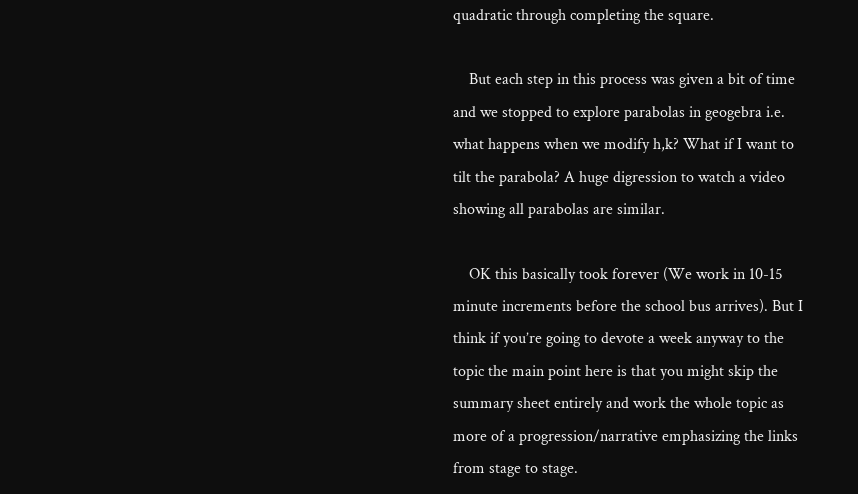quadratic through completing the square.

    But each step in this process was given a bit of time and we stopped to explore parabolas in geogebra i.e. what happens when we modify h,k? What if I want to tilt the parabola? A huge digression to watch a video showing all parabolas are similar.

    OK this basically took forever (We work in 10-15 minute increments before the school bus arrives). But I think if you’re going to devote a week anyway to the topic the main point here is that you might skip the summary sheet entirely and work the whole topic as more of a progression/narrative emphasizing the links from stage to stage.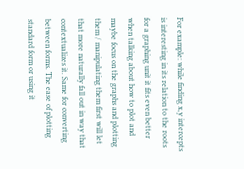For example: while finding x,y intercepts is interesting in its relation to the roots for a graphing unit it fits even better when talking about how to plot and maybe focus on the graphs and plotting them / manipulating them first will let that more naturally fall out in way that contextualizes it. Same for converting between forms. The ease of plotting standard form or using it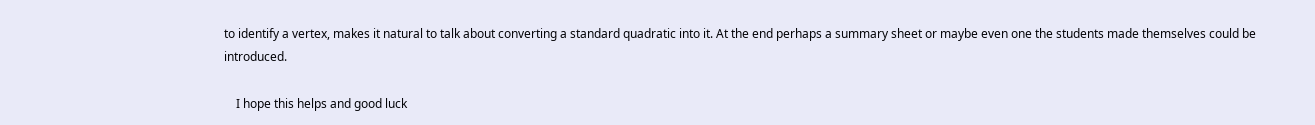to identify a vertex, makes it natural to talk about converting a standard quadratic into it. At the end perhaps a summary sheet or maybe even one the students made themselves could be introduced.

    I hope this helps and good luck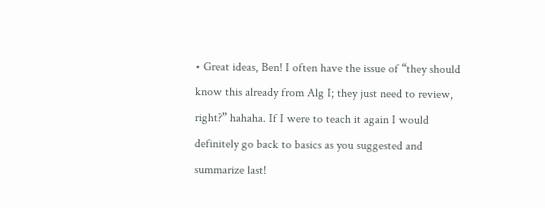• Great ideas, Ben! I often have the issue of “they should know this already from Alg I; they just need to review, right?” hahaha. If I were to teach it again I would definitely go back to basics as you suggested and summarize last!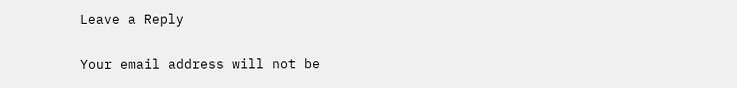Leave a Reply

Your email address will not be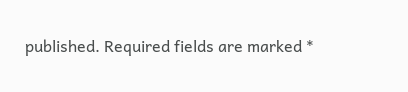published. Required fields are marked *